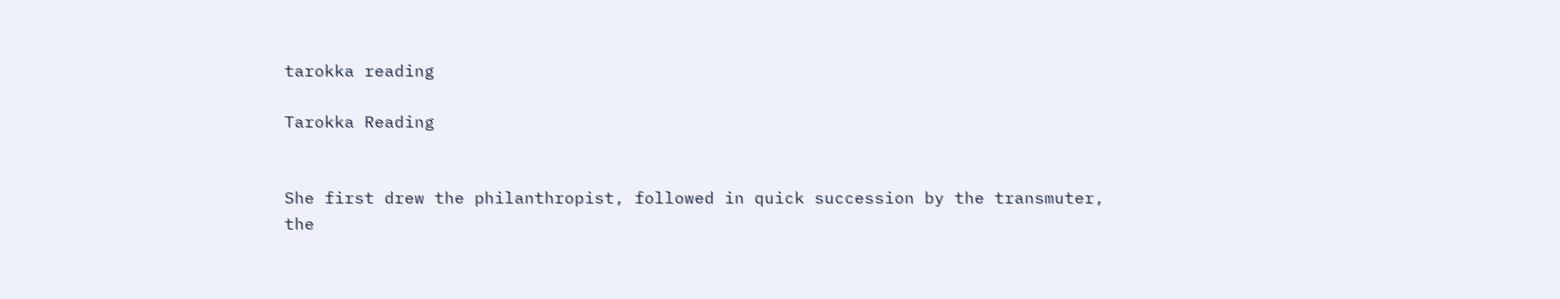tarokka reading

Tarokka Reading


She first drew the philanthropist, followed in quick succession by the transmuter, the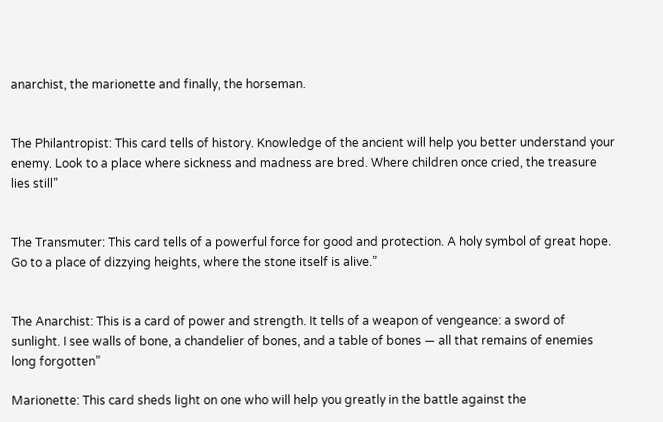anarchist, the marionette and finally, the horseman.


The Philantropist: This card tells of history. Knowledge of the ancient will help you better understand your enemy. Look to a place where sickness and madness are bred. Where children once cried, the treasure lies still”


The Transmuter: This card tells of a powerful force for good and protection. A holy symbol of great hope. Go to a place of dizzying heights, where the stone itself is alive.”


The Anarchist: This is a card of power and strength. It tells of a weapon of vengeance: a sword of sunlight. I see walls of bone, a chandelier of bones, and a table of bones — all that remains of enemies long forgotten”

Marionette: This card sheds light on one who will help you greatly in the battle against the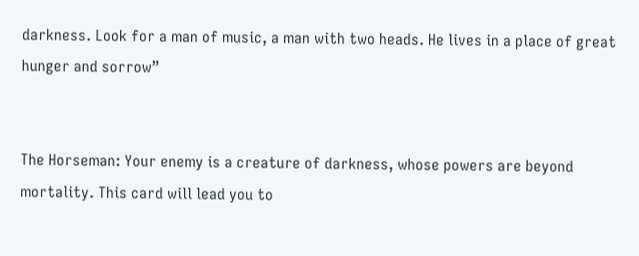darkness. Look for a man of music, a man with two heads. He lives in a place of great hunger and sorrow”


The Horseman: Your enemy is a creature of darkness, whose powers are beyond mortality. This card will lead you to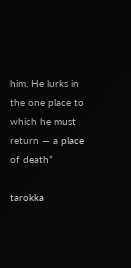him. He lurks in the one place to which he must return — a place of death”

tarokka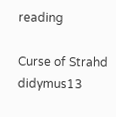reading

Curse of Strahd didymus13